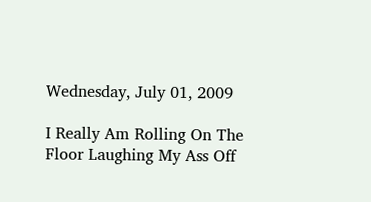Wednesday, July 01, 2009

I Really Am Rolling On The Floor Laughing My Ass Off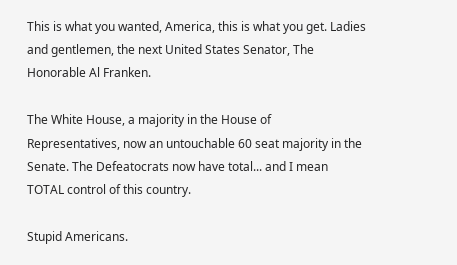This is what you wanted, America, this is what you get. Ladies and gentlemen, the next United States Senator, The Honorable Al Franken.

The White House, a majority in the House of Representatives, now an untouchable 60 seat majority in the Senate. The Defeatocrats now have total... and I mean TOTAL control of this country.

Stupid Americans.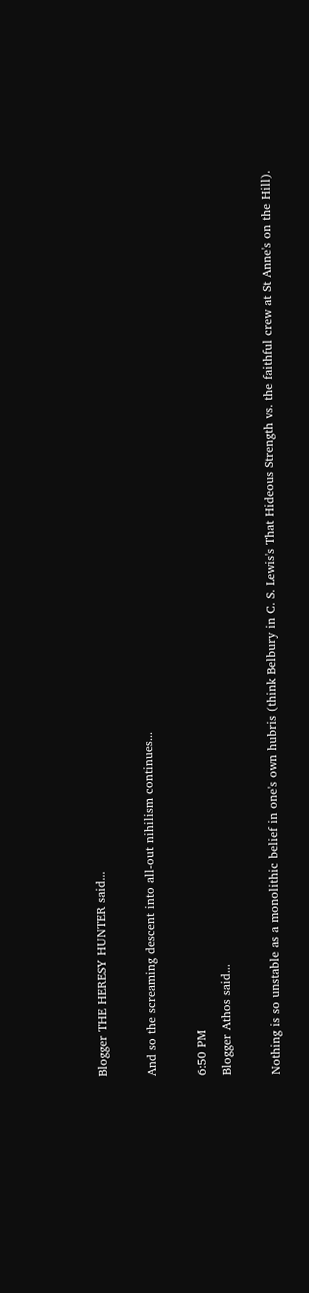Blogger THE HERESY HUNTER said...

And so the screaming descent into all-out nihilism continues...

6:50 PM
Blogger Athos said...

Nothing is so unstable as a monolithic belief in one's own hubris (think Belbury in C. S. Lewis's That Hideous Strength vs. the faithful crew at St Anne's on the Hill).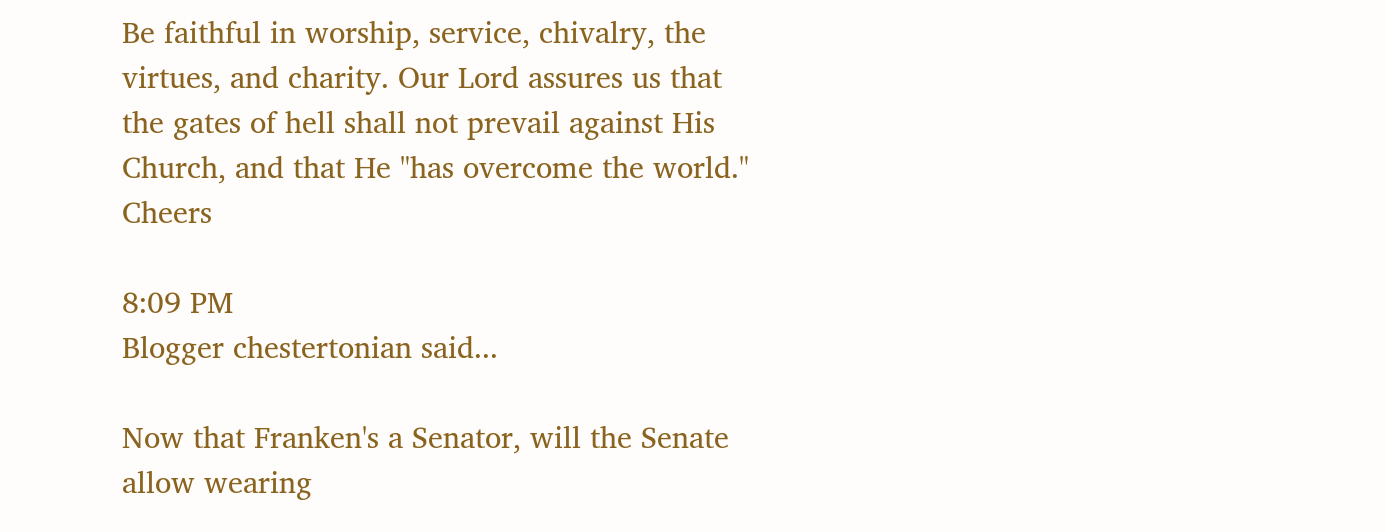Be faithful in worship, service, chivalry, the virtues, and charity. Our Lord assures us that the gates of hell shall not prevail against His Church, and that He "has overcome the world." Cheers

8:09 PM
Blogger chestertonian said...

Now that Franken's a Senator, will the Senate allow wearing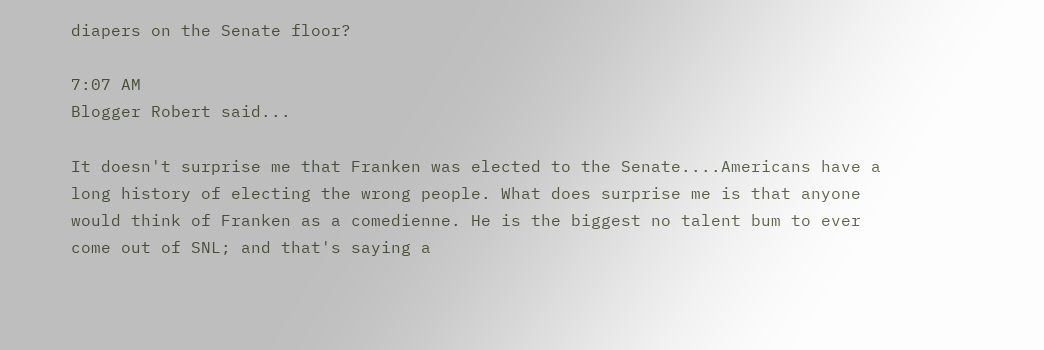diapers on the Senate floor?

7:07 AM
Blogger Robert said...

It doesn't surprise me that Franken was elected to the Senate....Americans have a long history of electing the wrong people. What does surprise me is that anyone would think of Franken as a comedienne. He is the biggest no talent bum to ever come out of SNL; and that's saying a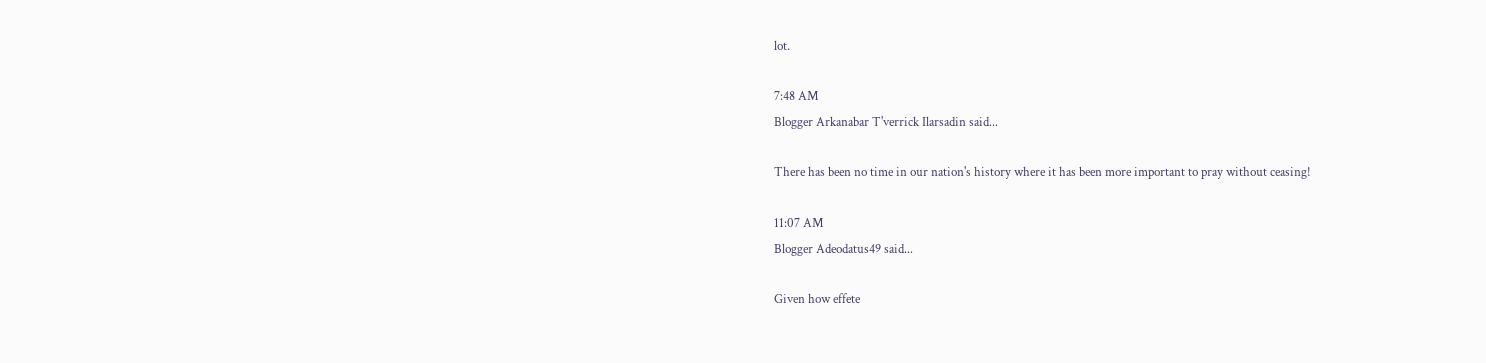lot.

7:48 AM
Blogger Arkanabar T'verrick Ilarsadin said...

There has been no time in our nation's history where it has been more important to pray without ceasing!

11:07 AM
Blogger Adeodatus49 said...

Given how effete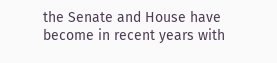the Senate and House have become in recent years with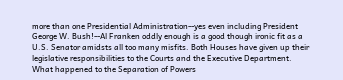more than one Presidential Administration--yes even including President George W. Bush!--Al Franken oddly enough is a good though ironic fit as a U.S. Senator amidsts all too many misfits. Both Houses have given up their legislative responsibilities to the Courts and the Executive Department. What happened to the Separation of Powers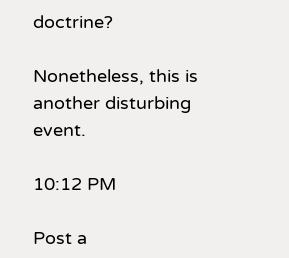doctrine?

Nonetheless, this is another disturbing event.

10:12 PM

Post a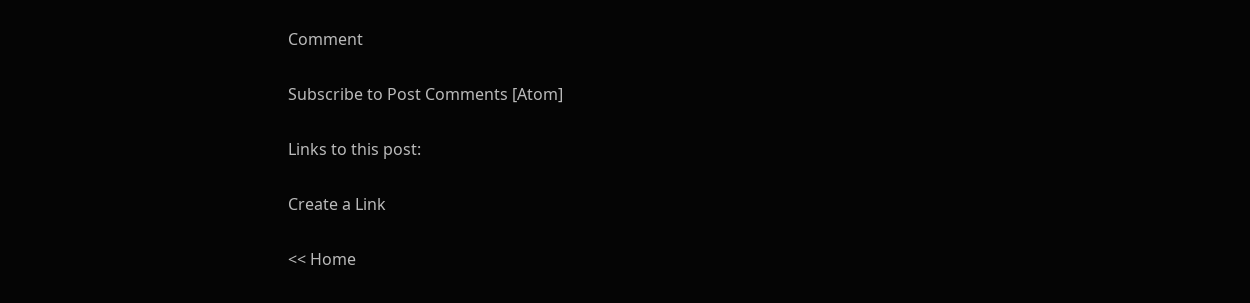Comment

Subscribe to Post Comments [Atom]

Links to this post:

Create a Link

<< Home